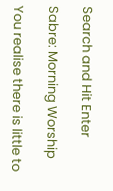Search and Hit Enter

Sabre: Morning Worship

You realise there is little to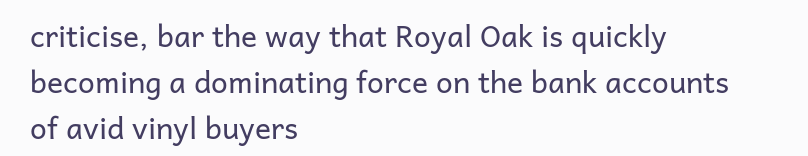criticise, bar the way that Royal Oak is quickly becoming a dominating force on the bank accounts of avid vinyl buyers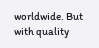worldwide. But with quality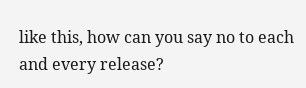like this, how can you say no to each and every release?